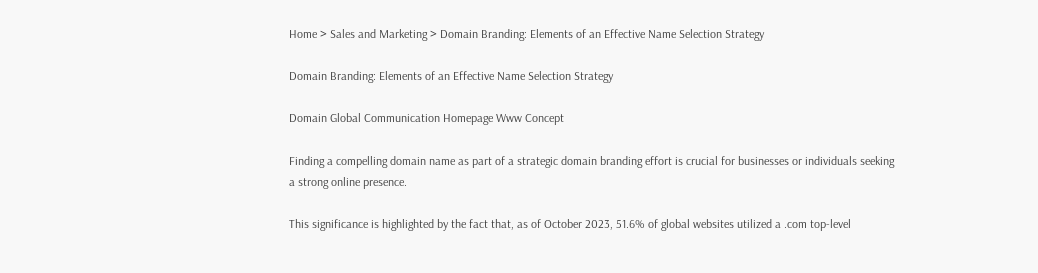Home > Sales and Marketing > Domain Branding: Elements of an Effective Name Selection Strategy

Domain Branding: Elements of an Effective Name Selection Strategy

Domain Global Communication Homepage Www Concept

Finding a compelling domain name as part of a strategic domain branding effort is crucial for businesses or individuals seeking a strong online presence.

This significance is highlighted by the fact that, as of October 2023, 51.6% of global websites utilized a .com top-level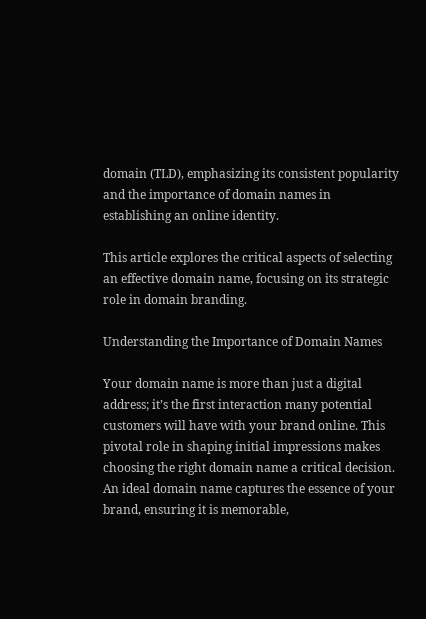domain (TLD), emphasizing its consistent popularity and the importance of domain names in establishing an online identity.

This article explores the critical aspects of selecting an effective domain name, focusing on its strategic role in domain branding.

Understanding the Importance of Domain Names

Your domain name is more than just a digital address; it’s the first interaction many potential customers will have with your brand online. This pivotal role in shaping initial impressions makes choosing the right domain name a critical decision. An ideal domain name captures the essence of your brand, ensuring it is memorable,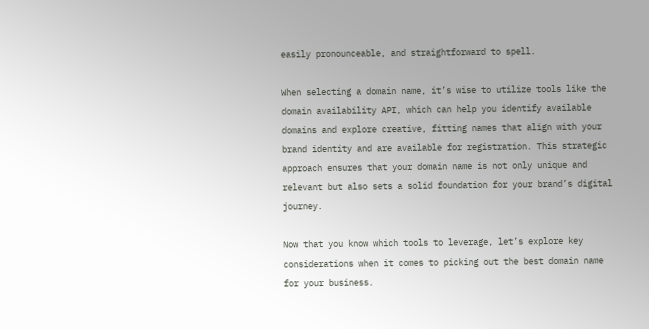easily pronounceable, and straightforward to spell.

When selecting a domain name, it’s wise to utilize tools like the domain availability API, which can help you identify available domains and explore creative, fitting names that align with your brand identity and are available for registration. This strategic approach ensures that your domain name is not only unique and relevant but also sets a solid foundation for your brand’s digital journey.

Now that you know which tools to leverage, let’s explore key considerations when it comes to picking out the best domain name for your business.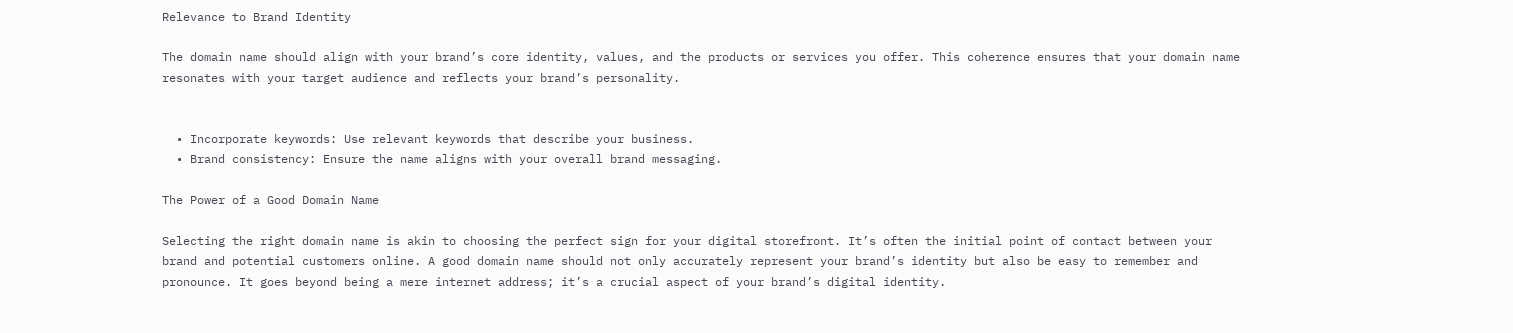Relevance to Brand Identity

The domain name should align with your brand’s core identity, values, and the products or services you offer. This coherence ensures that your domain name resonates with your target audience and reflects your brand’s personality.


  • Incorporate keywords: Use relevant keywords that describe your business.
  • Brand consistency: Ensure the name aligns with your overall brand messaging.

The Power of a Good Domain Name

Selecting the right domain name is akin to choosing the perfect sign for your digital storefront. It’s often the initial point of contact between your brand and potential customers online. A good domain name should not only accurately represent your brand’s identity but also be easy to remember and pronounce. It goes beyond being a mere internet address; it’s a crucial aspect of your brand’s digital identity.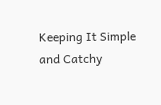Keeping It Simple and Catchy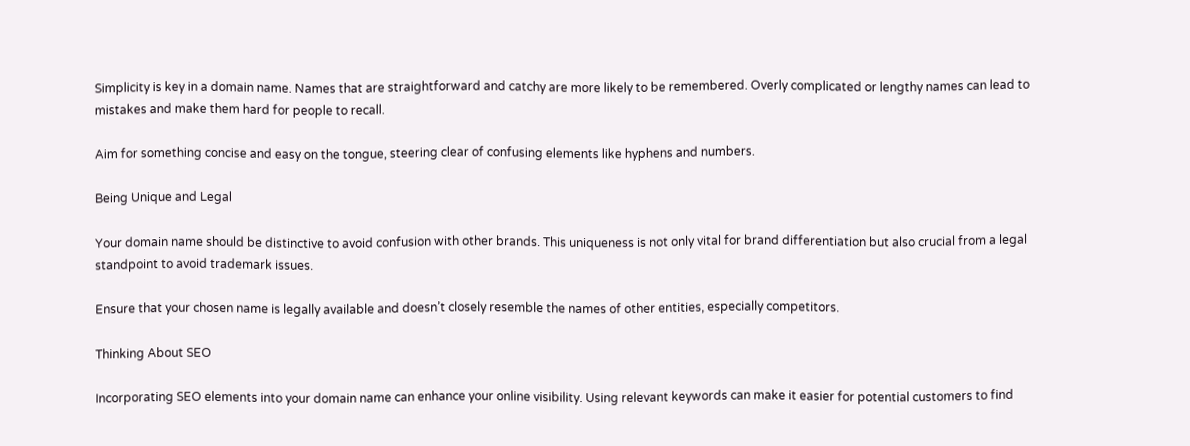Simplicity is key in a domain name. Names that are straightforward and catchy are more likely to be remembered. Overly complicated or lengthy names can lead to mistakes and make them hard for people to recall.

Aim for something concise and easy on the tongue, steering clear of confusing elements like hyphens and numbers.

Being Unique and Legal

Your domain name should be distinctive to avoid confusion with other brands. This uniqueness is not only vital for brand differentiation but also crucial from a legal standpoint to avoid trademark issues.

Ensure that your chosen name is legally available and doesn’t closely resemble the names of other entities, especially competitors.

Thinking About SEO

Incorporating SEO elements into your domain name can enhance your online visibility. Using relevant keywords can make it easier for potential customers to find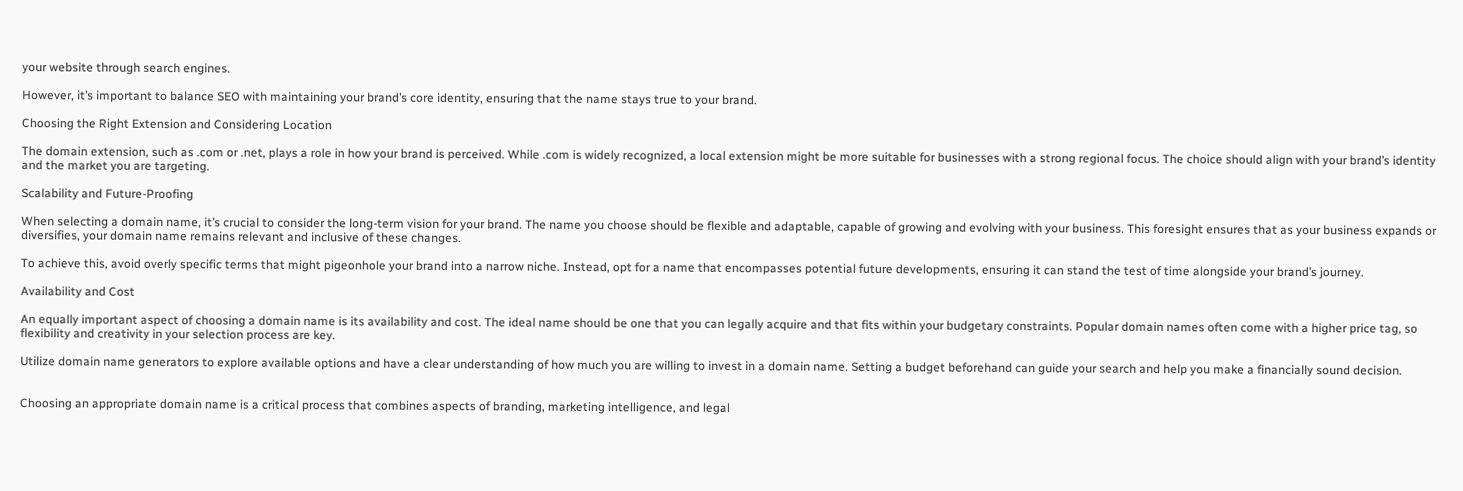your website through search engines.

However, it’s important to balance SEO with maintaining your brand’s core identity, ensuring that the name stays true to your brand.

Choosing the Right Extension and Considering Location

The domain extension, such as .com or .net, plays a role in how your brand is perceived. While .com is widely recognized, a local extension might be more suitable for businesses with a strong regional focus. The choice should align with your brand’s identity and the market you are targeting.

Scalability and Future-Proofing

When selecting a domain name, it’s crucial to consider the long-term vision for your brand. The name you choose should be flexible and adaptable, capable of growing and evolving with your business. This foresight ensures that as your business expands or diversifies, your domain name remains relevant and inclusive of these changes.

To achieve this, avoid overly specific terms that might pigeonhole your brand into a narrow niche. Instead, opt for a name that encompasses potential future developments, ensuring it can stand the test of time alongside your brand’s journey.

Availability and Cost

An equally important aspect of choosing a domain name is its availability and cost. The ideal name should be one that you can legally acquire and that fits within your budgetary constraints. Popular domain names often come with a higher price tag, so flexibility and creativity in your selection process are key.

Utilize domain name generators to explore available options and have a clear understanding of how much you are willing to invest in a domain name. Setting a budget beforehand can guide your search and help you make a financially sound decision.


Choosing an appropriate domain name is a critical process that combines aspects of branding, marketing intelligence, and legal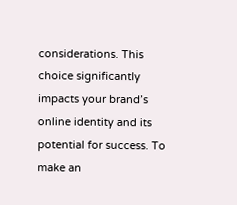considerations. This choice significantly impacts your brand’s online identity and its potential for success. To make an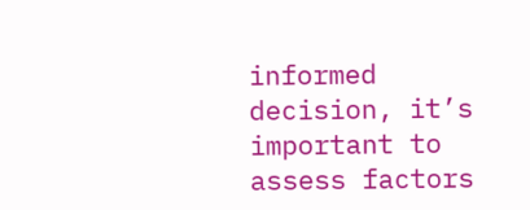informed decision, it’s important to assess factors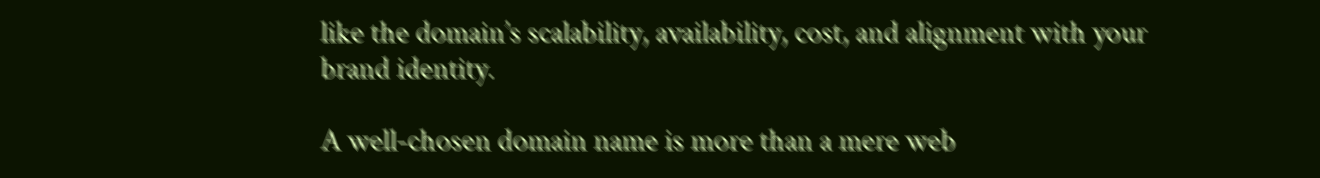like the domain’s scalability, availability, cost, and alignment with your brand identity.

A well-chosen domain name is more than a mere web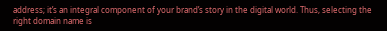address; it’s an integral component of your brand’s story in the digital world. Thus, selecting the right domain name is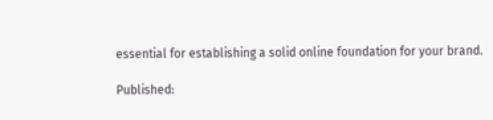essential for establishing a solid online foundation for your brand.

Published: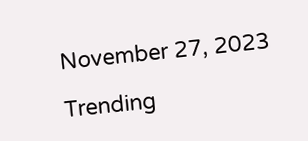November 27, 2023

Trending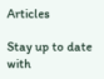Articles

Stay up to date with